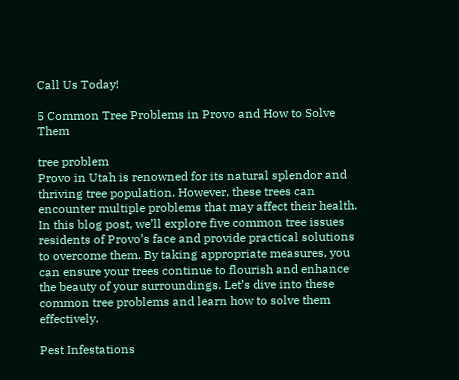Call Us Today!

5 Common Tree Problems in Provo and How to Solve Them

tree problem
Provo in Utah is renowned for its natural splendor and thriving tree population. However, these trees can encounter multiple problems that may affect their health. In this blog post, we’ll explore five common tree issues residents of Provo’s face and provide practical solutions to overcome them. By taking appropriate measures, you can ensure your trees continue to flourish and enhance the beauty of your surroundings. Let’s dive into these common tree problems and learn how to solve them effectively.

Pest Infestations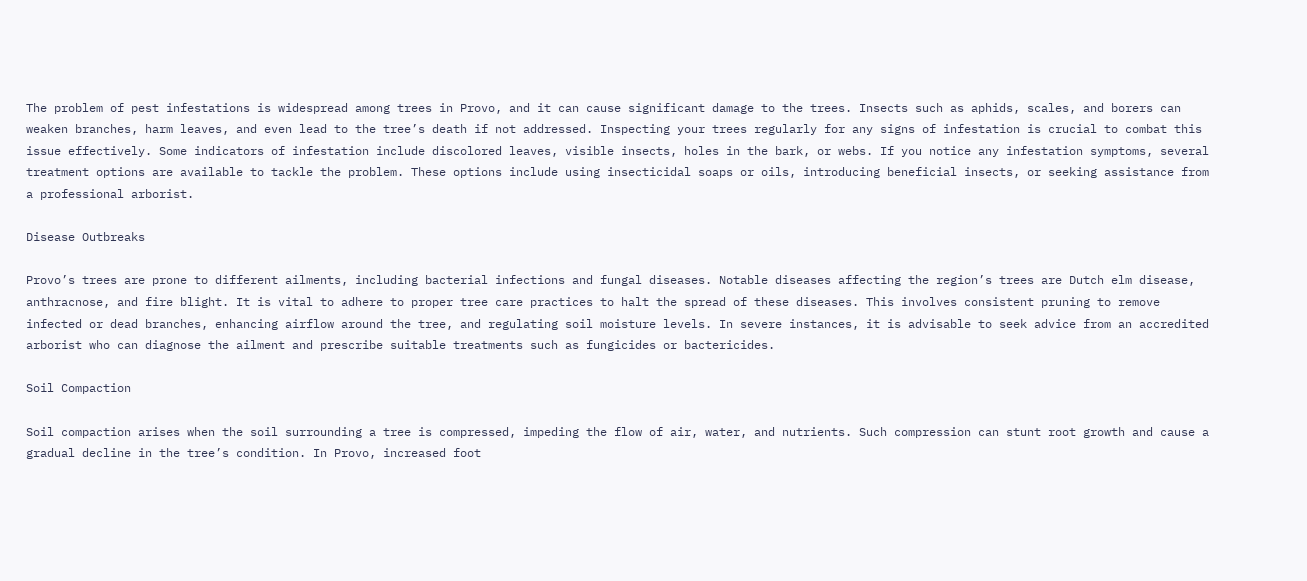The problem of pest infestations is widespread among trees in Provo, and it can cause significant damage to the trees. Insects such as aphids, scales, and borers can weaken branches, harm leaves, and even lead to the tree’s death if not addressed. Inspecting your trees regularly for any signs of infestation is crucial to combat this issue effectively. Some indicators of infestation include discolored leaves, visible insects, holes in the bark, or webs. If you notice any infestation symptoms, several treatment options are available to tackle the problem. These options include using insecticidal soaps or oils, introducing beneficial insects, or seeking assistance from a professional arborist.

Disease Outbreaks

Provo’s trees are prone to different ailments, including bacterial infections and fungal diseases. Notable diseases affecting the region’s trees are Dutch elm disease, anthracnose, and fire blight. It is vital to adhere to proper tree care practices to halt the spread of these diseases. This involves consistent pruning to remove infected or dead branches, enhancing airflow around the tree, and regulating soil moisture levels. In severe instances, it is advisable to seek advice from an accredited arborist who can diagnose the ailment and prescribe suitable treatments such as fungicides or bactericides.

Soil Compaction

Soil compaction arises when the soil surrounding a tree is compressed, impeding the flow of air, water, and nutrients. Such compression can stunt root growth and cause a gradual decline in the tree’s condition. In Provo, increased foot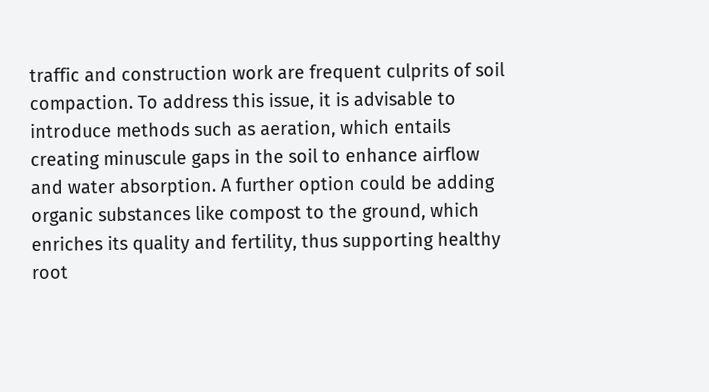traffic and construction work are frequent culprits of soil compaction. To address this issue, it is advisable to introduce methods such as aeration, which entails creating minuscule gaps in the soil to enhance airflow and water absorption. A further option could be adding organic substances like compost to the ground, which enriches its quality and fertility, thus supporting healthy root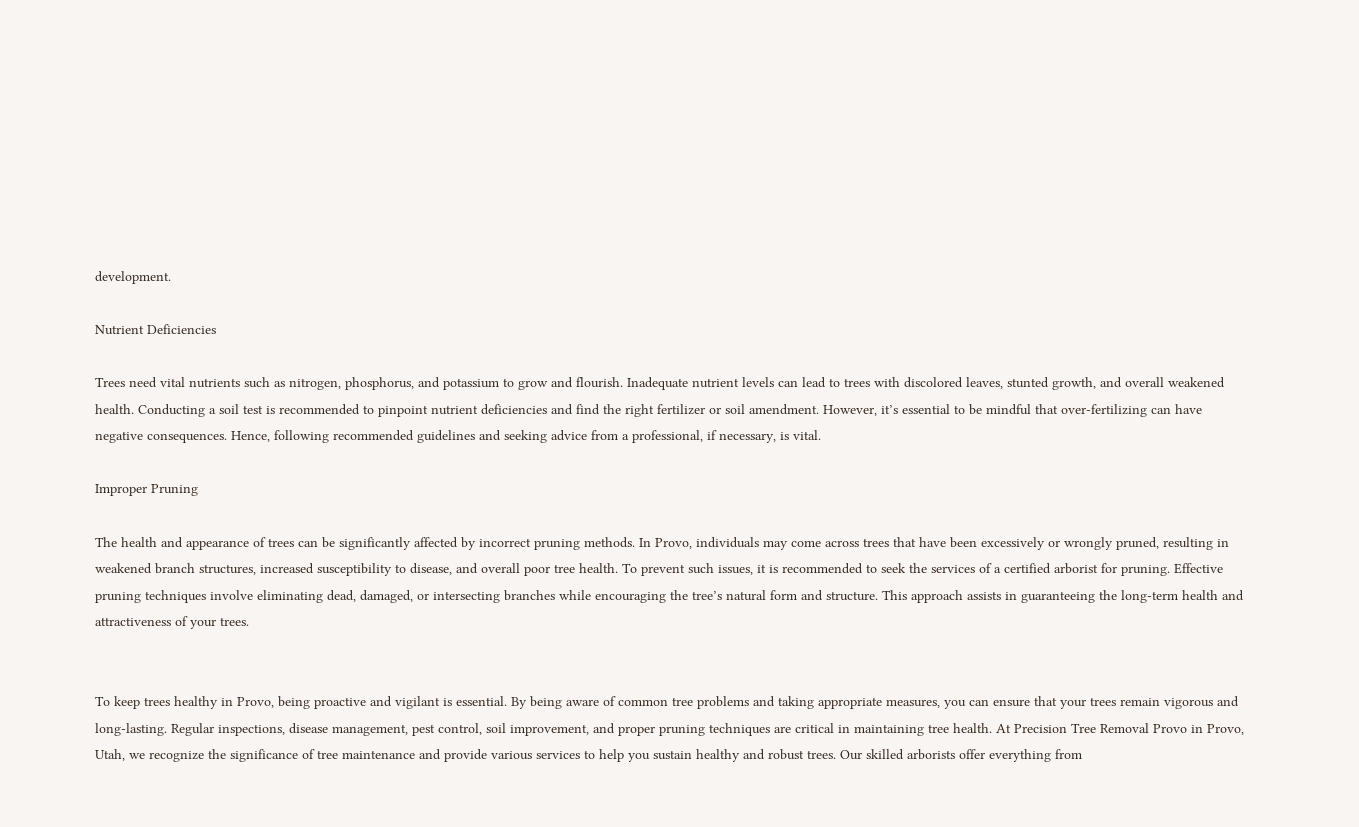development.

Nutrient Deficiencies

Trees need vital nutrients such as nitrogen, phosphorus, and potassium to grow and flourish. Inadequate nutrient levels can lead to trees with discolored leaves, stunted growth, and overall weakened health. Conducting a soil test is recommended to pinpoint nutrient deficiencies and find the right fertilizer or soil amendment. However, it’s essential to be mindful that over-fertilizing can have negative consequences. Hence, following recommended guidelines and seeking advice from a professional, if necessary, is vital.

Improper Pruning

The health and appearance of trees can be significantly affected by incorrect pruning methods. In Provo, individuals may come across trees that have been excessively or wrongly pruned, resulting in weakened branch structures, increased susceptibility to disease, and overall poor tree health. To prevent such issues, it is recommended to seek the services of a certified arborist for pruning. Effective pruning techniques involve eliminating dead, damaged, or intersecting branches while encouraging the tree’s natural form and structure. This approach assists in guaranteeing the long-term health and attractiveness of your trees.


To keep trees healthy in Provo, being proactive and vigilant is essential. By being aware of common tree problems and taking appropriate measures, you can ensure that your trees remain vigorous and long-lasting. Regular inspections, disease management, pest control, soil improvement, and proper pruning techniques are critical in maintaining tree health. At Precision Tree Removal Provo in Provo, Utah, we recognize the significance of tree maintenance and provide various services to help you sustain healthy and robust trees. Our skilled arborists offer everything from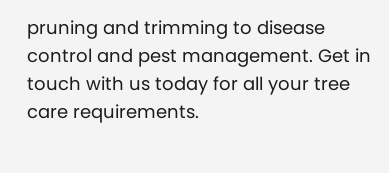pruning and trimming to disease control and pest management. Get in touch with us today for all your tree care requirements.